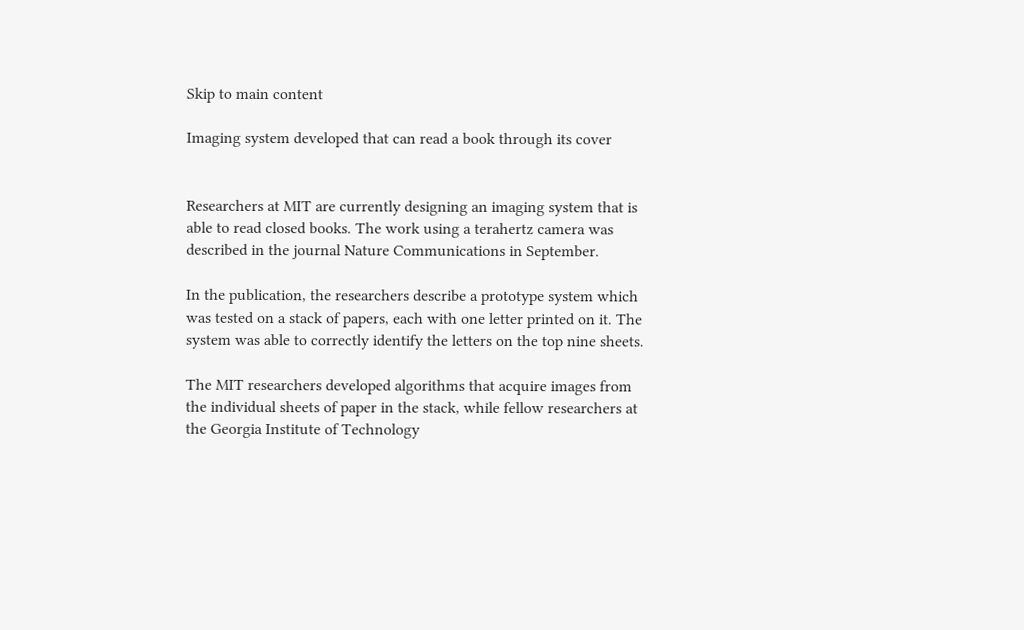Skip to main content

Imaging system developed that can read a book through its cover


Researchers at MIT are currently designing an imaging system that is able to read closed books. The work using a terahertz camera was described in the journal Nature Communications in September.

In the publication, the researchers describe a prototype system which was tested on a stack of papers, each with one letter printed on it. The system was able to correctly identify the letters on the top nine sheets.

The MIT researchers developed algorithms that acquire images from the individual sheets of paper in the stack, while fellow researchers at the Georgia Institute of Technology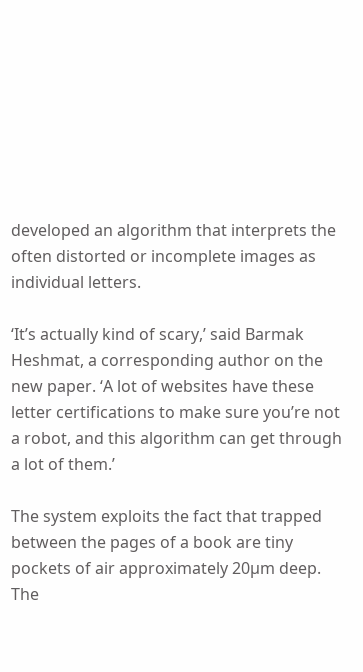developed an algorithm that interprets the often distorted or incomplete images as individual letters.

‘It’s actually kind of scary,’ said Barmak Heshmat, a corresponding author on the new paper. ‘A lot of websites have these letter certifications to make sure you’re not a robot, and this algorithm can get through a lot of them.’

The system exploits the fact that trapped between the pages of a book are tiny pockets of air approximately 20µm deep. The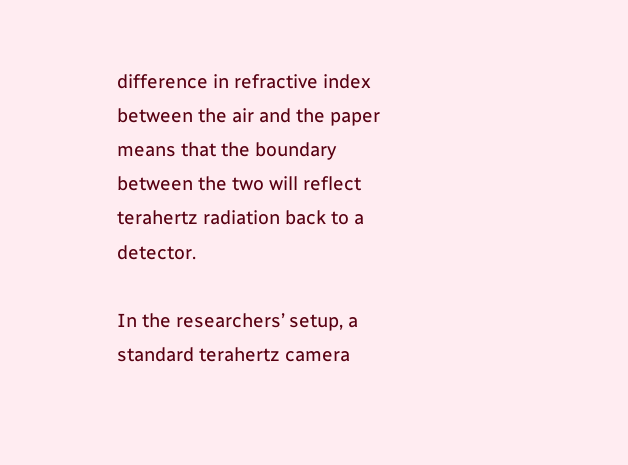difference in refractive index between the air and the paper means that the boundary between the two will reflect terahertz radiation back to a detector.

In the researchers’ setup, a standard terahertz camera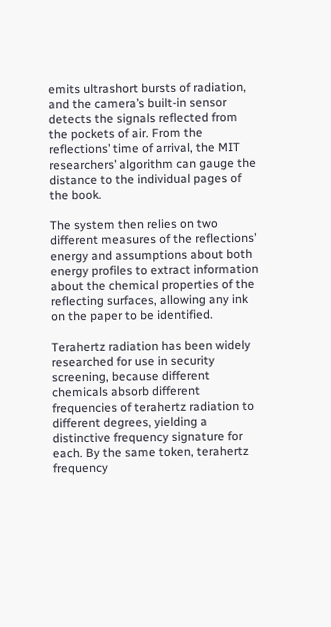emits ultrashort bursts of radiation, and the camera’s built-in sensor detects the signals reflected from the pockets of air. From the reflections’ time of arrival, the MIT researchers’ algorithm can gauge the distance to the individual pages of the book.

The system then relies on two different measures of the reflections’ energy and assumptions about both energy profiles to extract information about the chemical properties of the reflecting surfaces, allowing any ink on the paper to be identified.

Terahertz radiation has been widely researched for use in security screening, because different chemicals absorb different frequencies of terahertz radiation to different degrees, yielding a distinctive frequency signature for each. By the same token, terahertz frequency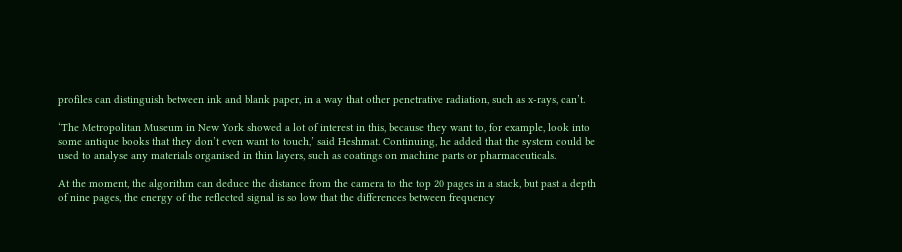profiles can distinguish between ink and blank paper, in a way that other penetrative radiation, such as x-rays, can’t.

‘The Metropolitan Museum in New York showed a lot of interest in this, because they want to, for example, look into some antique books that they don’t even want to touch,’ said Heshmat. Continuing, he added that the system could be used to analyse any materials organised in thin layers, such as coatings on machine parts or pharmaceuticals.

At the moment, the algorithm can deduce the distance from the camera to the top 20 pages in a stack, but past a depth of nine pages, the energy of the reflected signal is so low that the differences between frequency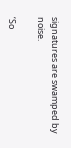signatures are swamped by noise.

‘So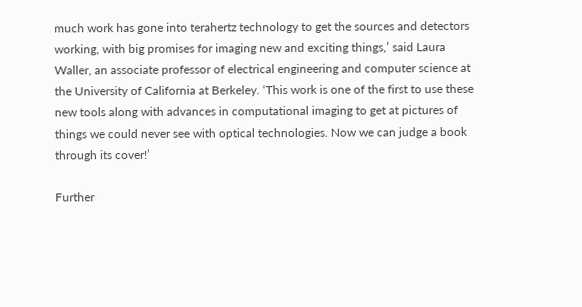much work has gone into terahertz technology to get the sources and detectors working, with big promises for imaging new and exciting things,’ said Laura Waller, an associate professor of electrical engineering and computer science at the University of California at Berkeley. ‘This work is one of the first to use these new tools along with advances in computational imaging to get at pictures of things we could never see with optical technologies. Now we can judge a book through its cover!’

Further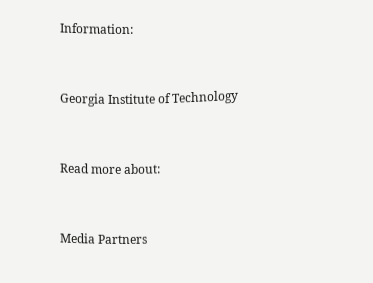Information:


Georgia Institute of Technology


Read more about:


Media Partners